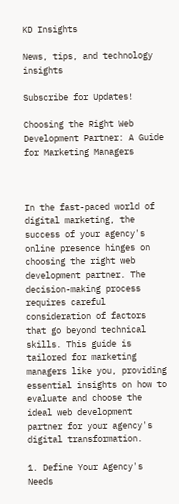KD Insights

News, tips, and technology insights

Subscribe for Updates!

Choosing the Right Web Development Partner: A Guide for Marketing Managers



In the fast-paced world of digital marketing, the success of your agency's online presence hinges on choosing the right web development partner. The decision-making process requires careful consideration of factors that go beyond technical skills. This guide is tailored for marketing managers like you, providing essential insights on how to evaluate and choose the ideal web development partner for your agency's digital transformation.

1. Define Your Agency's Needs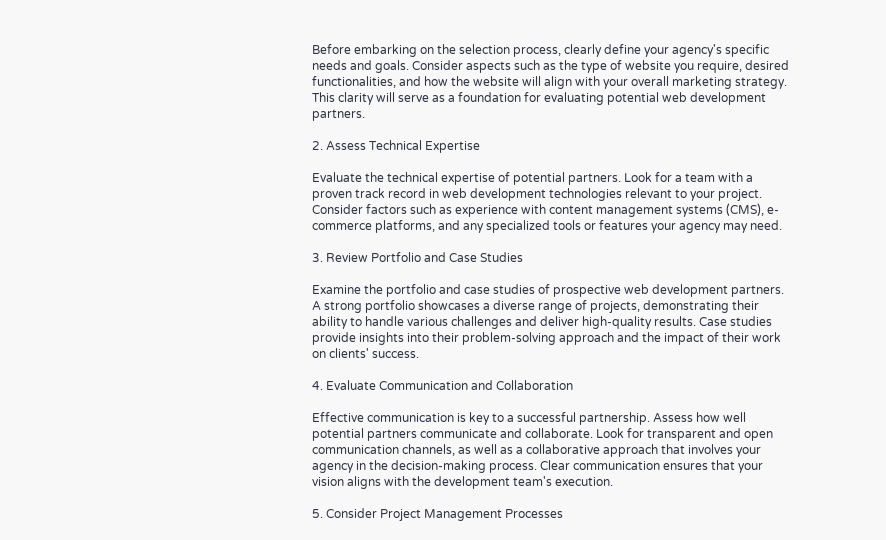Before embarking on the selection process, clearly define your agency's specific needs and goals. Consider aspects such as the type of website you require, desired functionalities, and how the website will align with your overall marketing strategy. This clarity will serve as a foundation for evaluating potential web development partners.

2. Assess Technical Expertise

Evaluate the technical expertise of potential partners. Look for a team with a proven track record in web development technologies relevant to your project. Consider factors such as experience with content management systems (CMS), e-commerce platforms, and any specialized tools or features your agency may need.

3. Review Portfolio and Case Studies

Examine the portfolio and case studies of prospective web development partners. A strong portfolio showcases a diverse range of projects, demonstrating their ability to handle various challenges and deliver high-quality results. Case studies provide insights into their problem-solving approach and the impact of their work on clients' success.

4. Evaluate Communication and Collaboration

Effective communication is key to a successful partnership. Assess how well potential partners communicate and collaborate. Look for transparent and open communication channels, as well as a collaborative approach that involves your agency in the decision-making process. Clear communication ensures that your vision aligns with the development team's execution.

5. Consider Project Management Processes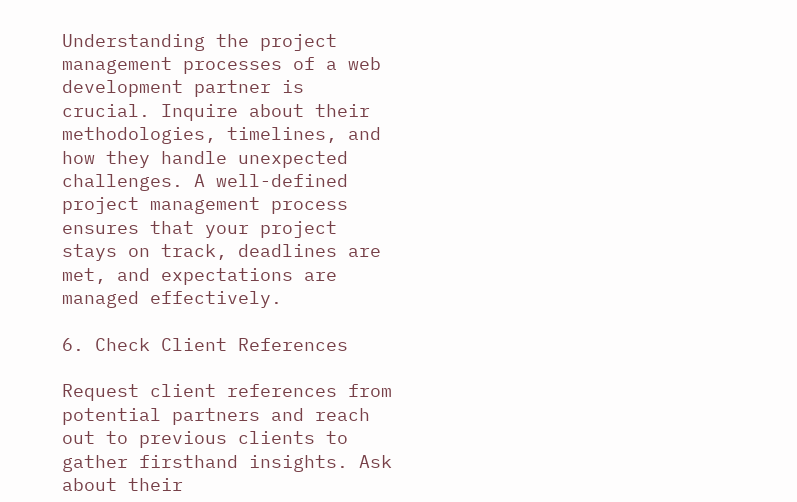Understanding the project management processes of a web development partner is crucial. Inquire about their methodologies, timelines, and how they handle unexpected challenges. A well-defined project management process ensures that your project stays on track, deadlines are met, and expectations are managed effectively.

6. Check Client References

Request client references from potential partners and reach out to previous clients to gather firsthand insights. Ask about their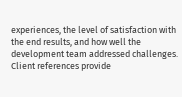experiences, the level of satisfaction with the end results, and how well the development team addressed challenges. Client references provide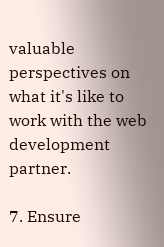valuable perspectives on what it's like to work with the web development partner.

7. Ensure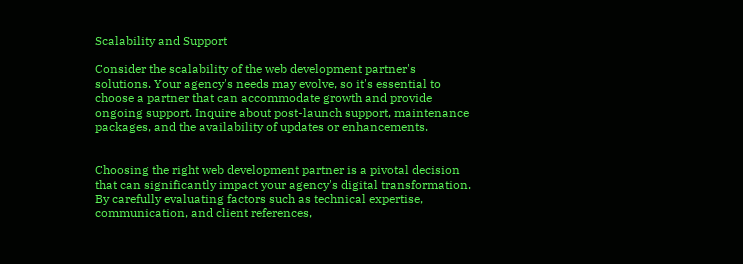Scalability and Support

Consider the scalability of the web development partner's solutions. Your agency's needs may evolve, so it's essential to choose a partner that can accommodate growth and provide ongoing support. Inquire about post-launch support, maintenance packages, and the availability of updates or enhancements.


Choosing the right web development partner is a pivotal decision that can significantly impact your agency's digital transformation. By carefully evaluating factors such as technical expertise, communication, and client references,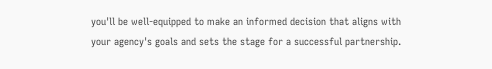you'll be well-equipped to make an informed decision that aligns with your agency's goals and sets the stage for a successful partnership.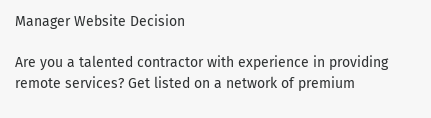Manager Website Decision

Are you a talented contractor with experience in providing remote services? Get listed on a network of premium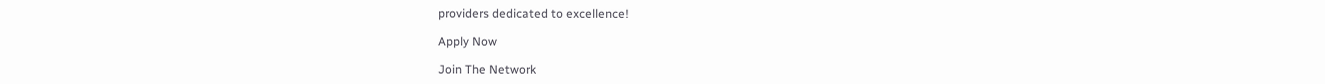providers dedicated to excellence!

Apply Now

Join The Network